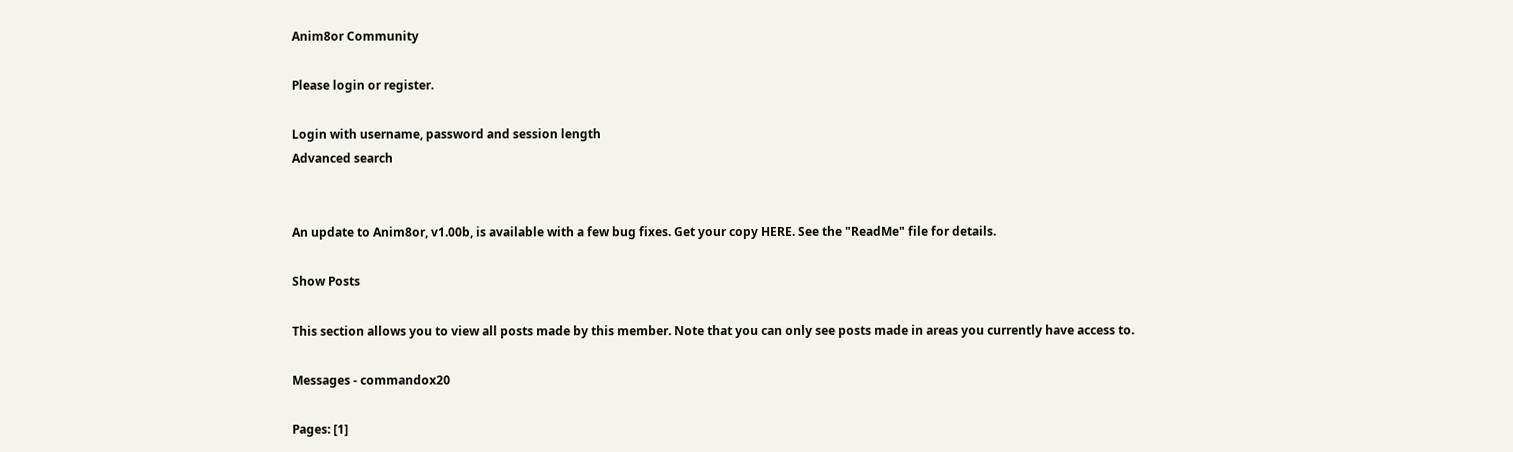Anim8or Community

Please login or register.

Login with username, password and session length
Advanced search


An update to Anim8or, v1.00b, is available with a few bug fixes. Get your copy HERE. See the "ReadMe" file for details.

Show Posts

This section allows you to view all posts made by this member. Note that you can only see posts made in areas you currently have access to.

Messages - commandox20

Pages: [1]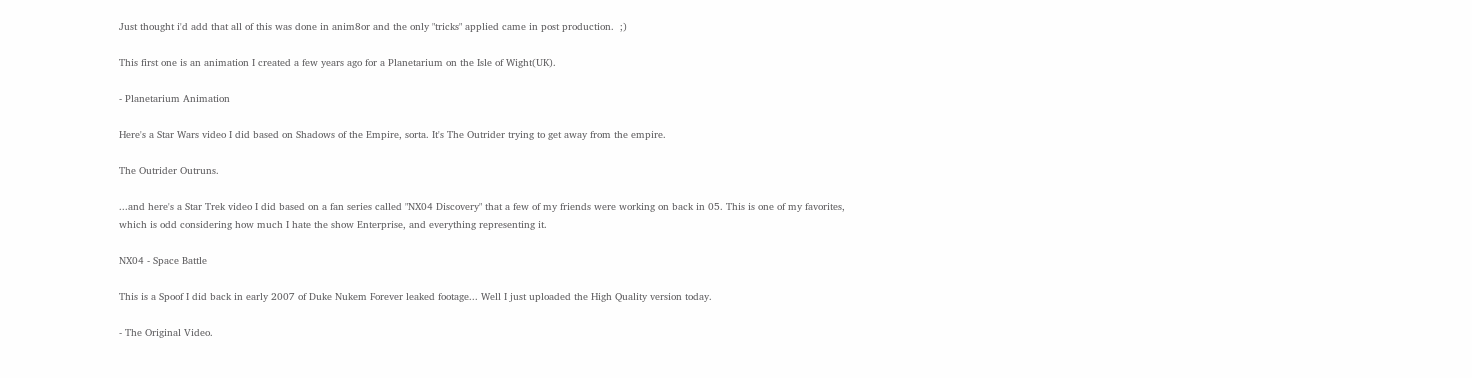Just thought i'd add that all of this was done in anim8or and the only "tricks" applied came in post production.  ;)

This first one is an animation I created a few years ago for a Planetarium on the Isle of Wight(UK).

- Planetarium Animation

Here's a Star Wars video I did based on Shadows of the Empire, sorta. It's The Outrider trying to get away from the empire.

The Outrider Outruns.

...and here's a Star Trek video I did based on a fan series called "NX04 Discovery" that a few of my friends were working on back in 05. This is one of my favorites, which is odd considering how much I hate the show Enterprise, and everything representing it.

NX04 - Space Battle

This is a Spoof I did back in early 2007 of Duke Nukem Forever leaked footage... Well I just uploaded the High Quality version today.

- The Original Video.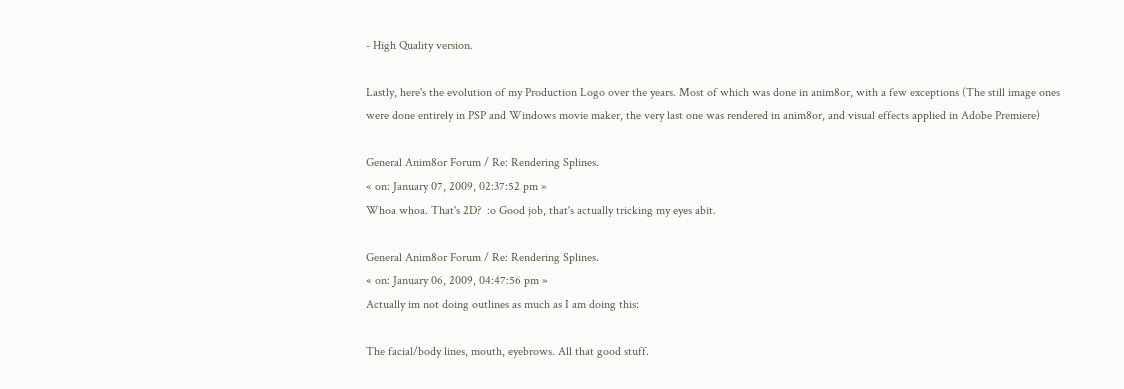- High Quality version.

Lastly, here's the evolution of my Production Logo over the years. Most of which was done in anim8or, with a few exceptions (The still image ones were done entirely in PSP and Windows movie maker, the very last one was rendered in anim8or, and visual effects applied in Adobe Premiere)

General Anim8or Forum / Re: Rendering Splines.
« on: January 07, 2009, 02:37:52 pm »
Whoa whoa. That's 2D?  :o Good job, that's actually tricking my eyes abit.

General Anim8or Forum / Re: Rendering Splines.
« on: January 06, 2009, 04:47:56 pm »
Actually im not doing outlines as much as I am doing this:

The facial/body lines, mouth, eyebrows. All that good stuff.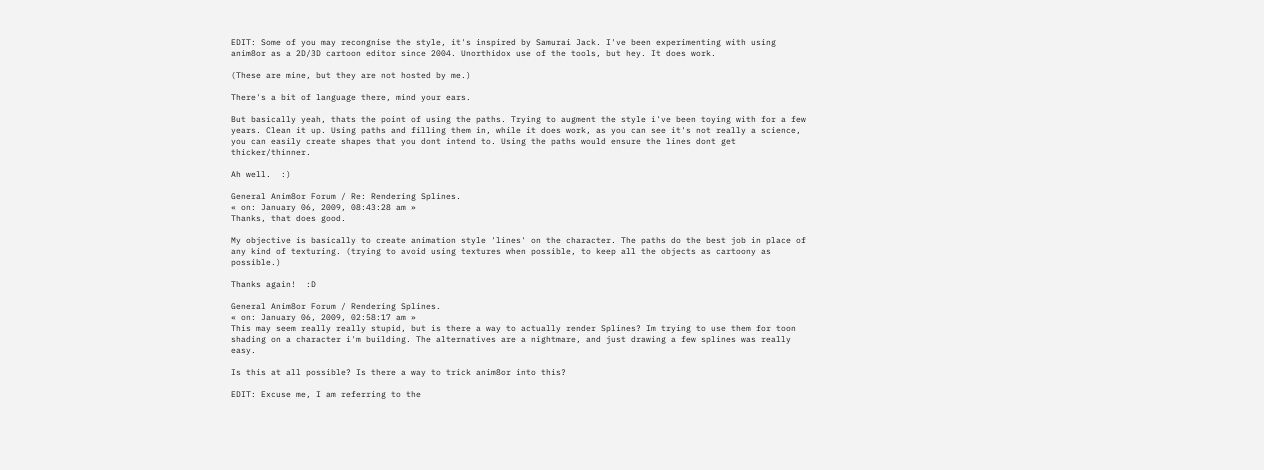EDIT: Some of you may recongnise the style, it's inspired by Samurai Jack. I've been experimenting with using anim8or as a 2D/3D cartoon editor since 2004. Unorthidox use of the tools, but hey. It does work.

(These are mine, but they are not hosted by me.)

There's a bit of language there, mind your ears.

But basically yeah, thats the point of using the paths. Trying to augment the style i've been toying with for a few years. Clean it up. Using paths and filling them in, while it does work, as you can see it's not really a science, you can easily create shapes that you dont intend to. Using the paths would ensure the lines dont get thicker/thinner.

Ah well.  :)

General Anim8or Forum / Re: Rendering Splines.
« on: January 06, 2009, 08:43:28 am »
Thanks, that does good.

My objective is basically to create animation style 'lines' on the character. The paths do the best job in place of any kind of texturing. (trying to avoid using textures when possible, to keep all the objects as cartoony as possible.)

Thanks again!  :D

General Anim8or Forum / Rendering Splines.
« on: January 06, 2009, 02:58:17 am »
This may seem really really stupid, but is there a way to actually render Splines? Im trying to use them for toon shading on a character i'm building. The alternatives are a nightmare, and just drawing a few splines was really easy.

Is this at all possible? Is there a way to trick anim8or into this?

EDIT: Excuse me, I am referring to the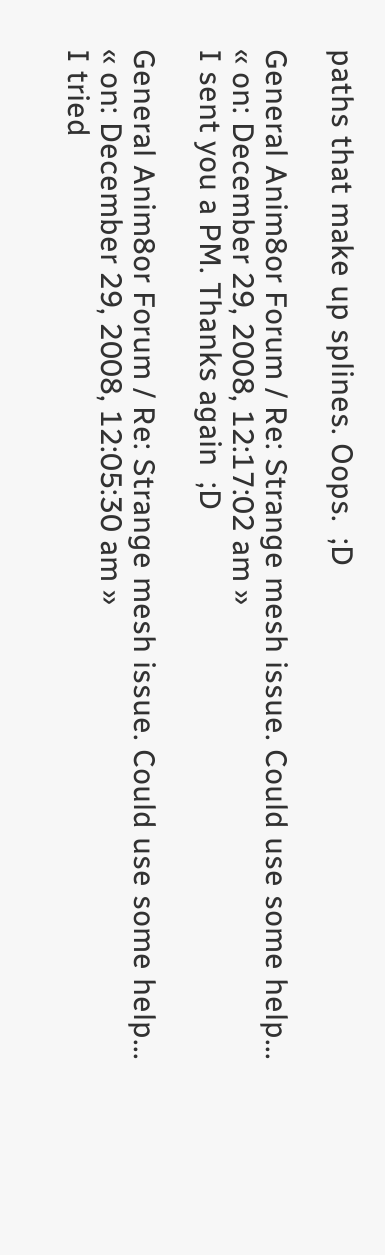paths that make up splines. Oops.  ;D

General Anim8or Forum / Re: Strange mesh issue. Could use some help...
« on: December 29, 2008, 12:17:02 am »
I sent you a PM. Thanks again  ;D

General Anim8or Forum / Re: Strange mesh issue. Could use some help...
« on: December 29, 2008, 12:05:30 am »
I tried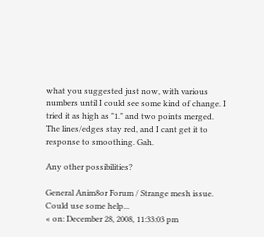what you suggested just now, with various numbers until I could see some kind of change. I tried it as high as "1." and two points merged. The lines/edges stay red, and I cant get it to response to smoothing. Gah.

Any other possibilities?

General Anim8or Forum / Strange mesh issue. Could use some help...
« on: December 28, 2008, 11:33:03 pm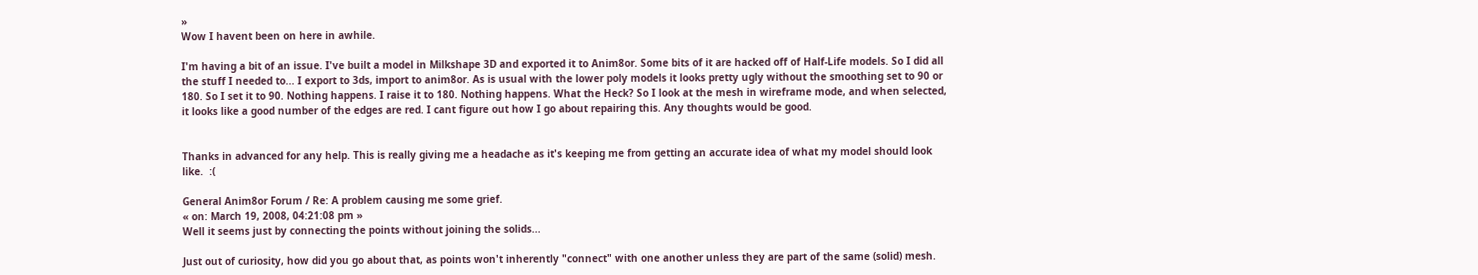»
Wow I havent been on here in awhile.

I'm having a bit of an issue. I've built a model in Milkshape 3D and exported it to Anim8or. Some bits of it are hacked off of Half-Life models. So I did all the stuff I needed to... I export to 3ds, import to anim8or. As is usual with the lower poly models it looks pretty ugly without the smoothing set to 90 or 180. So I set it to 90. Nothing happens. I raise it to 180. Nothing happens. What the Heck? So I look at the mesh in wireframe mode, and when selected, it looks like a good number of the edges are red. I cant figure out how I go about repairing this. Any thoughts would be good.


Thanks in advanced for any help. This is really giving me a headache as it's keeping me from getting an accurate idea of what my model should look like.  :(

General Anim8or Forum / Re: A problem causing me some grief.
« on: March 19, 2008, 04:21:08 pm »
Well it seems just by connecting the points without joining the solids...

Just out of curiosity, how did you go about that, as points won't inherently "connect" with one another unless they are part of the same (solid) mesh.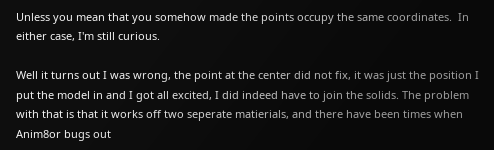Unless you mean that you somehow made the points occupy the same coordinates.  In either case, I'm still curious.

Well it turns out I was wrong, the point at the center did not fix, it was just the position I put the model in and I got all excited, I did indeed have to join the solids. The problem with that is that it works off two seperate matierials, and there have been times when Anim8or bugs out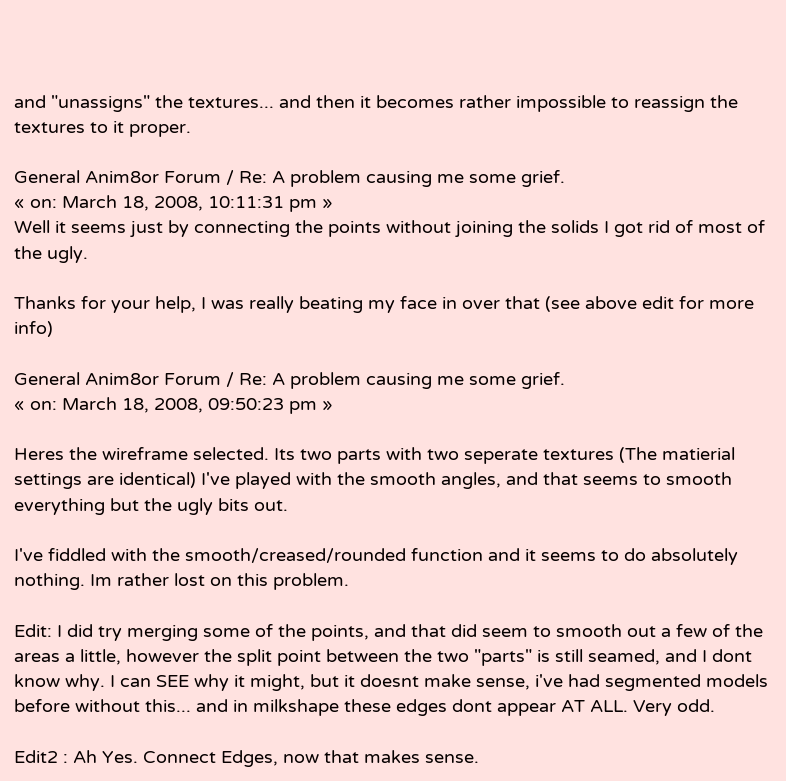and "unassigns" the textures... and then it becomes rather impossible to reassign the textures to it proper.

General Anim8or Forum / Re: A problem causing me some grief.
« on: March 18, 2008, 10:11:31 pm »
Well it seems just by connecting the points without joining the solids I got rid of most of the ugly.

Thanks for your help, I was really beating my face in over that (see above edit for more info)

General Anim8or Forum / Re: A problem causing me some grief.
« on: March 18, 2008, 09:50:23 pm »

Heres the wireframe selected. Its two parts with two seperate textures (The matierial settings are identical) I've played with the smooth angles, and that seems to smooth everything but the ugly bits out.

I've fiddled with the smooth/creased/rounded function and it seems to do absolutely nothing. Im rather lost on this problem.

Edit: I did try merging some of the points, and that did seem to smooth out a few of the areas a little, however the split point between the two "parts" is still seamed, and I dont know why. I can SEE why it might, but it doesnt make sense, i've had segmented models before without this... and in milkshape these edges dont appear AT ALL. Very odd.

Edit2 : Ah Yes. Connect Edges, now that makes sense.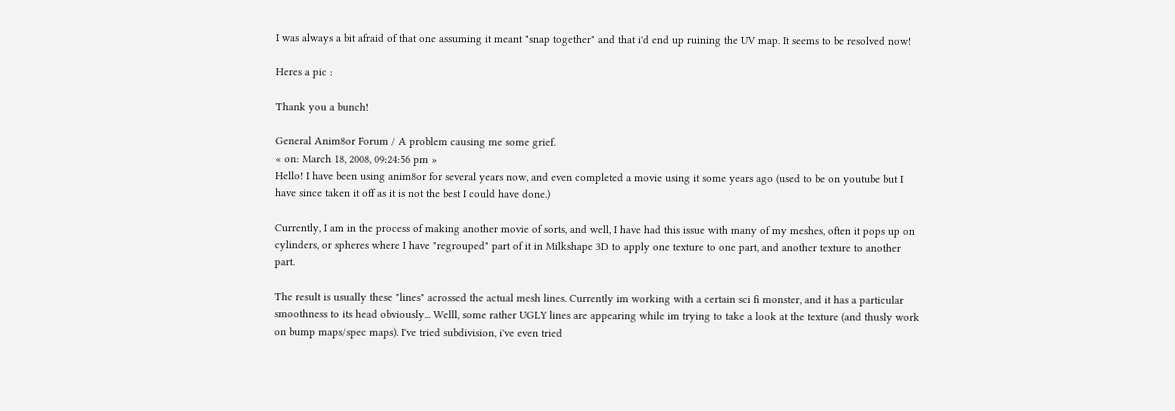I was always a bit afraid of that one assuming it meant "snap together" and that i'd end up ruining the UV map. It seems to be resolved now!

Heres a pic :

Thank you a bunch!

General Anim8or Forum / A problem causing me some grief.
« on: March 18, 2008, 09:24:56 pm »
Hello! I have been using anim8or for several years now, and even completed a movie using it some years ago (used to be on youtube but I have since taken it off as it is not the best I could have done.)

Currently, I am in the process of making another movie of sorts, and well, I have had this issue with many of my meshes, often it pops up on cylinders, or spheres where I have "regrouped" part of it in Milkshape 3D to apply one texture to one part, and another texture to another part.

The result is usually these "lines" acrossed the actual mesh lines. Currently im working with a certain sci fi monster, and it has a particular smoothness to its head obviously... Welll, some rather UGLY lines are appearing while im trying to take a look at the texture (and thusly work on bump maps/spec maps). I've tried subdivision, i've even tried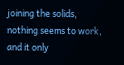joining the solids, nothing seems to work, and it only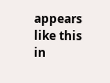appears like this in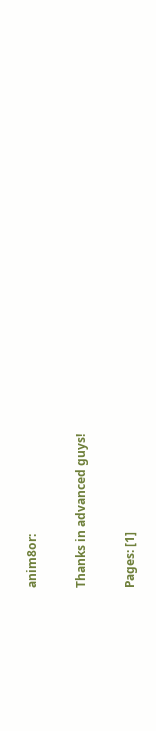anim8or:

Thanks in advanced guys!

Pages: [1]